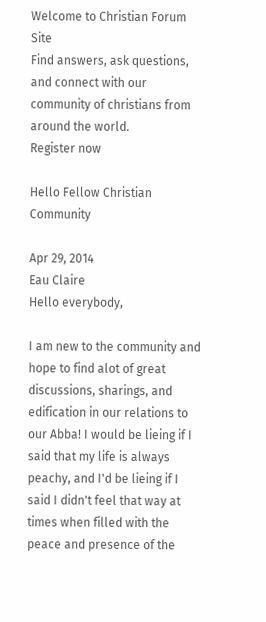Welcome to Christian Forum Site
Find answers, ask questions, and connect with our community of christians from around the world.
Register now

Hello Fellow Christian Community

Apr 29, 2014
Eau Claire
Hello everybody,

I am new to the community and hope to find alot of great discussions, sharings, and edification in our relations to our Abba! I would be lieing if I said that my life is always peachy, and I'd be lieing if I said I didn't feel that way at times when filled with the peace and presence of the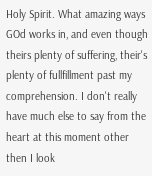Holy Spirit. What amazing ways GOd works in, and even though theirs plenty of suffering, their's plenty of fullfillment past my comprehension. I don't really have much else to say from the heart at this moment other then I look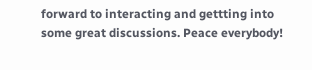forward to interacting and gettting into some great discussions. Peace everybody!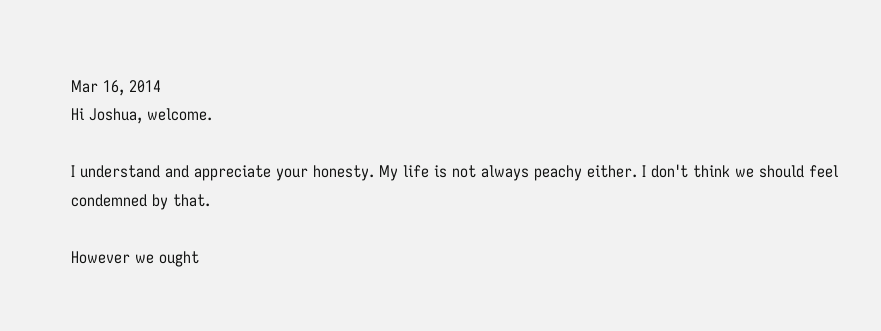Mar 16, 2014
Hi Joshua, welcome.

I understand and appreciate your honesty. My life is not always peachy either. I don't think we should feel condemned by that.

However we ought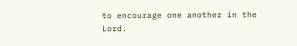to encourage one another in the Lord.